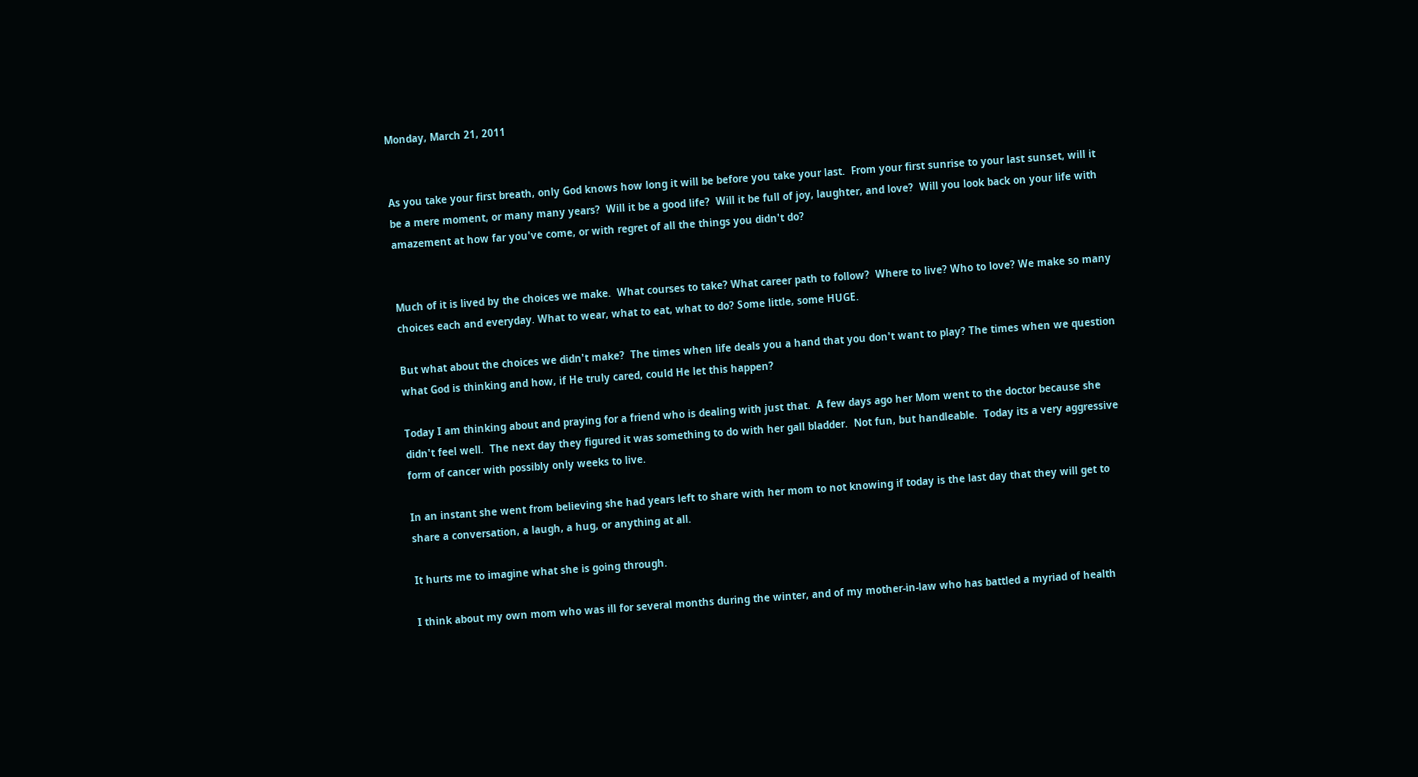Monday, March 21, 2011


As you take your first breath, only God knows how long it will be before you take your last.  From your first sunrise to your last sunset, will it be a mere moment, or many many years?  Will it be a good life?  Will it be full of joy, laughter, and love?  Will you look back on your life with amazement at how far you've come, or with regret of all the things you didn't do?


Much of it is lived by the choices we make.  What courses to take? What career path to follow?  Where to live? Who to love? We make so many choices each and everyday. What to wear, what to eat, what to do? Some little, some HUGE.

But what about the choices we didn't make?  The times when life deals you a hand that you don't want to play? The times when we question what God is thinking and how, if He truly cared, could He let this happen?

Today I am thinking about and praying for a friend who is dealing with just that.  A few days ago her Mom went to the doctor because she didn't feel well.  The next day they figured it was something to do with her gall bladder.  Not fun, but handleable.  Today its a very aggressive form of cancer with possibly only weeks to live.

In an instant she went from believing she had years left to share with her mom to not knowing if today is the last day that they will get to share a conversation, a laugh, a hug, or anything at all.

It hurts me to imagine what she is going through.

I think about my own mom who was ill for several months during the winter, and of my mother-in-law who has battled a myriad of health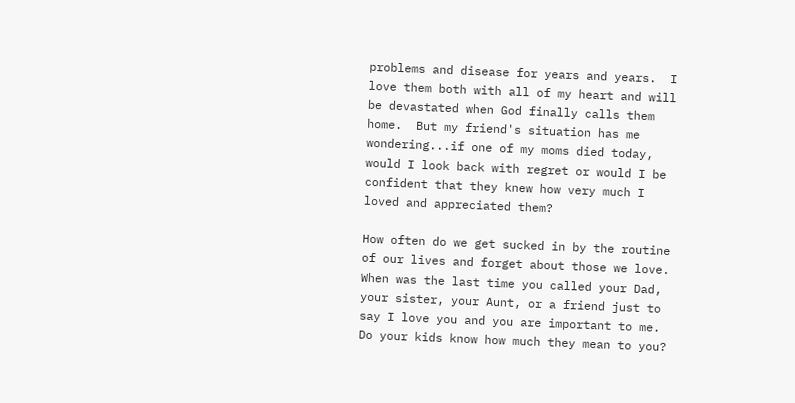problems and disease for years and years.  I love them both with all of my heart and will be devastated when God finally calls them home.  But my friend's situation has me wondering...if one of my moms died today, would I look back with regret or would I be confident that they knew how very much I loved and appreciated them?

How often do we get sucked in by the routine of our lives and forget about those we love.  When was the last time you called your Dad, your sister, your Aunt, or a friend just to say I love you and you are important to me.  Do your kids know how much they mean to you?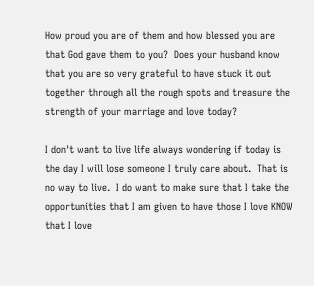How proud you are of them and how blessed you are that God gave them to you?  Does your husband know that you are so very grateful to have stuck it out together through all the rough spots and treasure the strength of your marriage and love today?

I don't want to live life always wondering if today is the day I will lose someone I truly care about.  That is no way to live.  I do want to make sure that I take the opportunities that I am given to have those I love KNOW that I love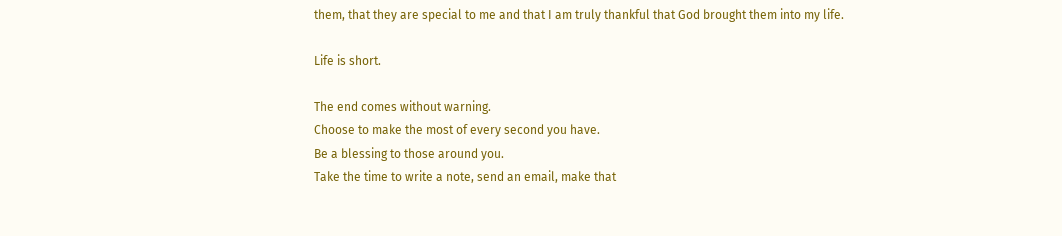them, that they are special to me and that I am truly thankful that God brought them into my life.

Life is short.

The end comes without warning.
Choose to make the most of every second you have.
Be a blessing to those around you.
Take the time to write a note, send an email, make that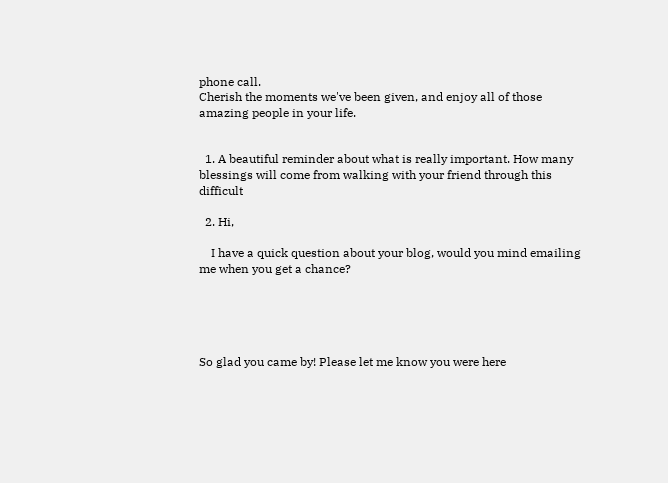phone call.
Cherish the moments we've been given, and enjoy all of those amazing people in your life.


  1. A beautiful reminder about what is really important. How many blessings will come from walking with your friend through this difficult

  2. Hi,

    I have a quick question about your blog, would you mind emailing me when you get a chance?





So glad you came by! Please let me know you were here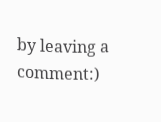by leaving a comment:)